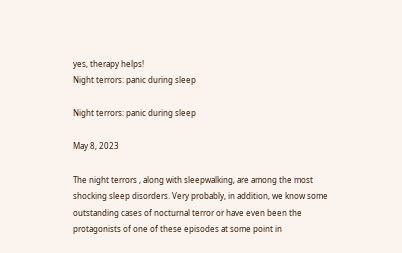yes, therapy helps!
Night terrors: panic during sleep

Night terrors: panic during sleep

May 8, 2023

The night terrors , along with sleepwalking, are among the most shocking sleep disorders. Very probably, in addition, we know some outstanding cases of nocturnal terror or have even been the protagonists of one of these episodes at some point in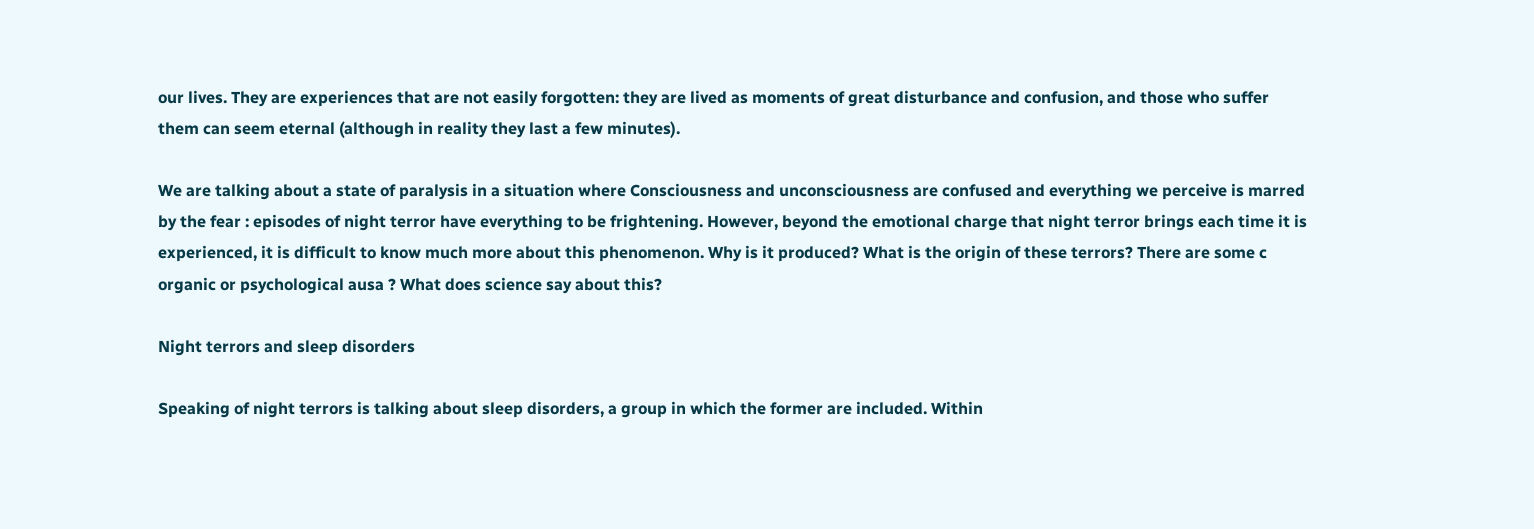our lives. They are experiences that are not easily forgotten: they are lived as moments of great disturbance and confusion, and those who suffer them can seem eternal (although in reality they last a few minutes).

We are talking about a state of paralysis in a situation where Consciousness and unconsciousness are confused and everything we perceive is marred by the fear : episodes of night terror have everything to be frightening. However, beyond the emotional charge that night terror brings each time it is experienced, it is difficult to know much more about this phenomenon. Why is it produced? What is the origin of these terrors? There are some c organic or psychological ausa ? What does science say about this?

Night terrors and sleep disorders

Speaking of night terrors is talking about sleep disorders, a group in which the former are included. Within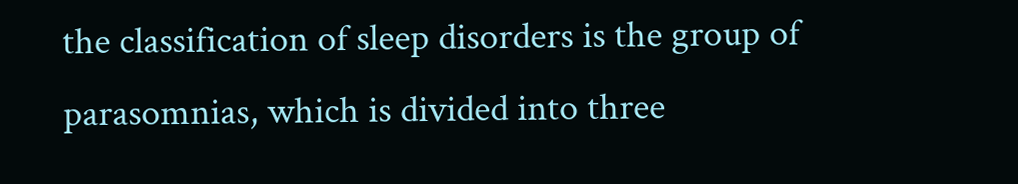the classification of sleep disorders is the group of parasomnias, which is divided into three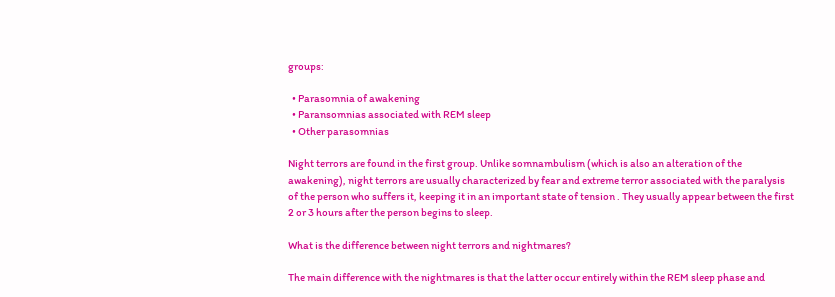groups:

  • Parasomnia of awakening
  • Paransomnias associated with REM sleep
  • Other parasomnias

Night terrors are found in the first group. Unlike somnambulism (which is also an alteration of the awakening), night terrors are usually characterized by fear and extreme terror associated with the paralysis of the person who suffers it, keeping it in an important state of tension . They usually appear between the first 2 or 3 hours after the person begins to sleep.

What is the difference between night terrors and nightmares?

The main difference with the nightmares is that the latter occur entirely within the REM sleep phase and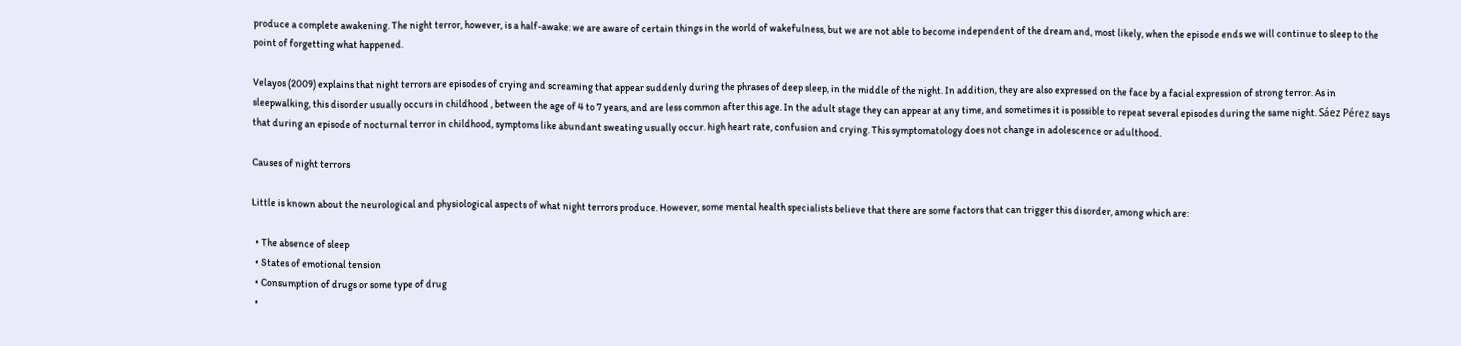produce a complete awakening. The night terror, however, is a half-awake: we are aware of certain things in the world of wakefulness, but we are not able to become independent of the dream and, most likely, when the episode ends we will continue to sleep to the point of forgetting what happened.

Velayos (2009) explains that night terrors are episodes of crying and screaming that appear suddenly during the phrases of deep sleep, in the middle of the night. In addition, they are also expressed on the face by a facial expression of strong terror. As in sleepwalking, this disorder usually occurs in childhood , between the age of 4 to 7 years, and are less common after this age. In the adult stage they can appear at any time, and sometimes it is possible to repeat several episodes during the same night. Sáez Pérez says that during an episode of nocturnal terror in childhood, symptoms like abundant sweating usually occur. high heart rate, confusion and crying. This symptomatology does not change in adolescence or adulthood.

Causes of night terrors

Little is known about the neurological and physiological aspects of what night terrors produce. However, some mental health specialists believe that there are some factors that can trigger this disorder, among which are:

  • The absence of sleep
  • States of emotional tension
  • Consumption of drugs or some type of drug
  •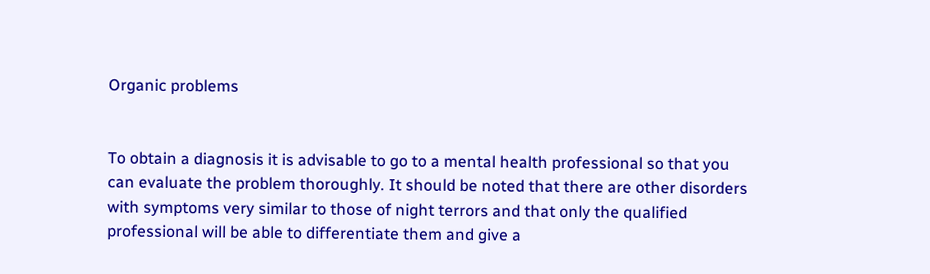Organic problems


To obtain a diagnosis it is advisable to go to a mental health professional so that you can evaluate the problem thoroughly. It should be noted that there are other disorders with symptoms very similar to those of night terrors and that only the qualified professional will be able to differentiate them and give a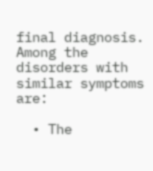final diagnosis. Among the disorders with similar symptoms are:

  • The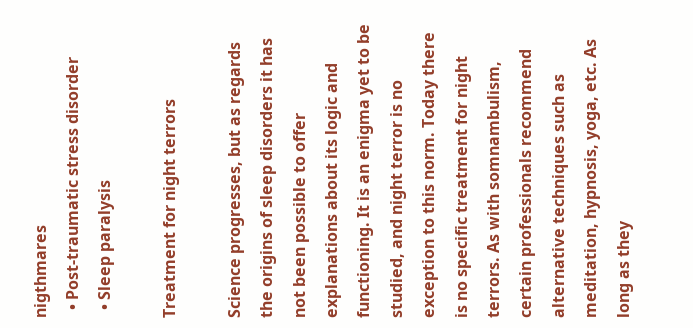nigthmares
  • Post-traumatic stress disorder
  • Sleep paralysis

Treatment for night terrors

Science progresses, but as regards the origins of sleep disorders it has not been possible to offer explanations about its logic and functioning. It is an enigma yet to be studied, and night terror is no exception to this norm. Today there is no specific treatment for night terrors. As with somnambulism, certain professionals recommend alternative techniques such as meditation, hypnosis, yoga, etc. As long as they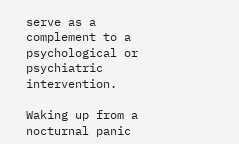serve as a complement to a psychological or psychiatric intervention.

Waking up from a nocturnal panic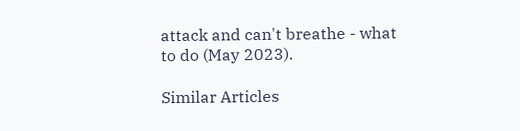attack and can't breathe - what to do (May 2023).

Similar Articles